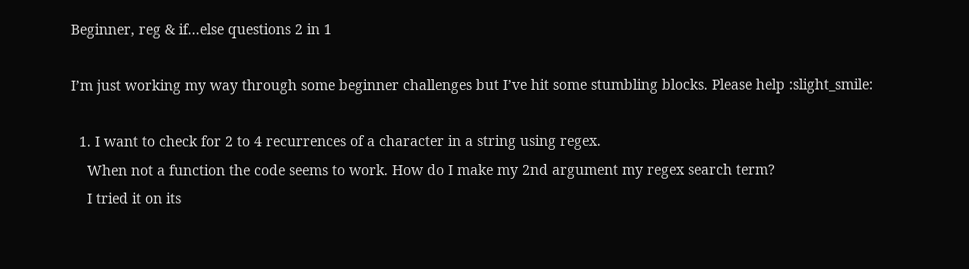Beginner, reg & if...else questions 2 in 1

I’m just working my way through some beginner challenges but I’ve hit some stumbling blocks. Please help :slight_smile:

  1. I want to check for 2 to 4 recurrences of a character in a string using regex.
    When not a function the code seems to work. How do I make my 2nd argument my regex search term?
    I tried it on its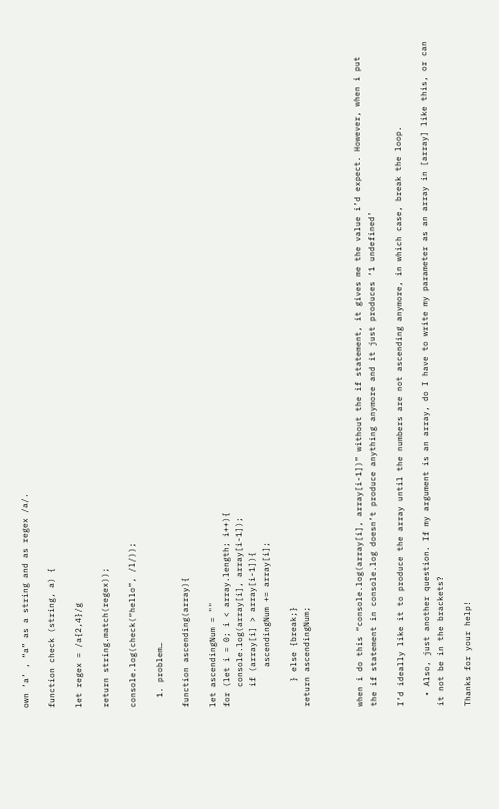own ‘a’ , “a” as a string and as regex /a/.

function check (string, a) {

let regex = /a{2,4}/g

return string.match(regex));

console.log(check(“hello”, /l/));

  1. problem…

function ascending(array){

let ascendingNum = ""
for (let i = 0; i < array.length; i++){
    console.log(array[i], array[i-1]);
    if (array[i] > array[i-1]){
        ascendingNum += array[i];

     } else {break;}
return ascendingNum;



when i do this “console.log(array[i], array[i-1])” without the if statement, it gives me the value i’d expect. However, when i put the if statement in console.log doesn’t produce anything anymore and it just produces ‘1 undefined’

I’d ideally like it to produce the array until the numbers are not ascending anymore, in which case, break the loop.

  • Also, just another question. If my argument is an array, do I have to write my parameter as an array in [array] like this, or can it not be in the brackets?

Thanks for your help!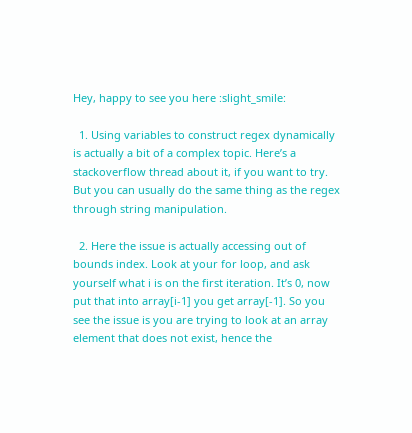Hey, happy to see you here :slight_smile:

  1. Using variables to construct regex dynamically is actually a bit of a complex topic. Here’s a stackoverflow thread about it, if you want to try. But you can usually do the same thing as the regex through string manipulation.

  2. Here the issue is actually accessing out of bounds index. Look at your for loop, and ask yourself what i is on the first iteration. It’s 0, now put that into array[i-1] you get array[-1]. So you see the issue is you are trying to look at an array element that does not exist, hence the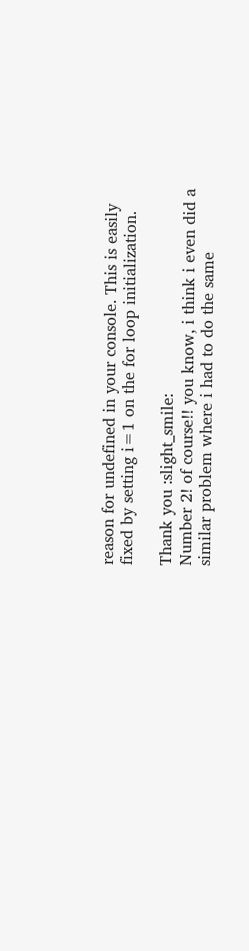reason for undefined in your console. This is easily fixed by setting i=1 on the for loop initialization.

Thank you :slight_smile:
Number 2! of course!! you know, i think i even did a similar problem where i had to do the same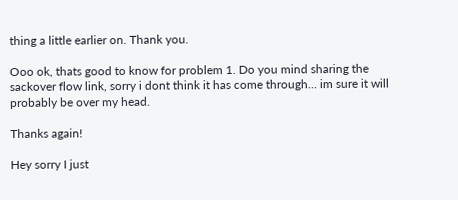thing a little earlier on. Thank you.

Ooo ok, thats good to know for problem 1. Do you mind sharing the sackover flow link, sorry i dont think it has come through… im sure it will probably be over my head.

Thanks again!

Hey sorry I just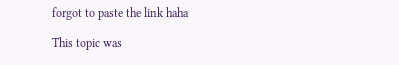forgot to paste the link haha

This topic was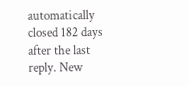automatically closed 182 days after the last reply. New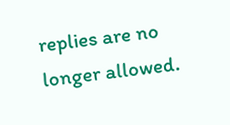replies are no longer allowed.